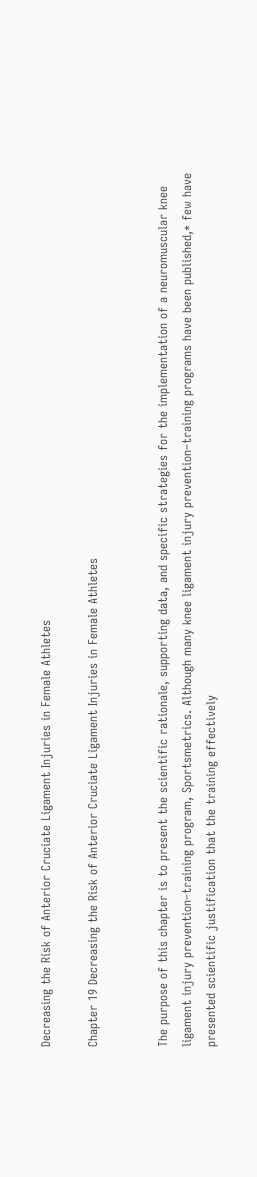Decreasing the Risk of Anterior Cruciate Ligament Injuries in Female Athletes

Chapter 19 Decreasing the Risk of Anterior Cruciate Ligament Injuries in Female Athletes


The purpose of this chapter is to present the scientific rationale, supporting data, and specific strategies for the implementation of a neuromuscular knee ligament injury prevention–training program, Sportsmetrics. Although many knee ligament injury prevention–training programs have been published,* few have presented scientific justification that the training effectively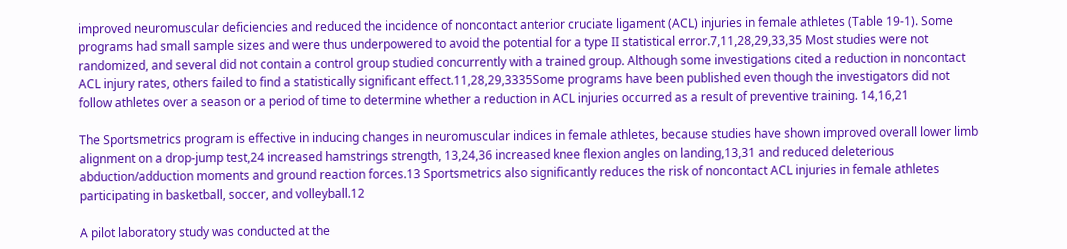improved neuromuscular deficiencies and reduced the incidence of noncontact anterior cruciate ligament (ACL) injuries in female athletes (Table 19-1). Some programs had small sample sizes and were thus underpowered to avoid the potential for a type II statistical error.7,11,28,29,33,35 Most studies were not randomized, and several did not contain a control group studied concurrently with a trained group. Although some investigations cited a reduction in noncontact ACL injury rates, others failed to find a statistically significant effect.11,28,29,3335Some programs have been published even though the investigators did not follow athletes over a season or a period of time to determine whether a reduction in ACL injuries occurred as a result of preventive training. 14,16,21

The Sportsmetrics program is effective in inducing changes in neuromuscular indices in female athletes, because studies have shown improved overall lower limb alignment on a drop-jump test,24 increased hamstrings strength, 13,24,36 increased knee flexion angles on landing,13,31 and reduced deleterious abduction/adduction moments and ground reaction forces.13 Sportsmetrics also significantly reduces the risk of noncontact ACL injuries in female athletes participating in basketball, soccer, and volleyball.12

A pilot laboratory study was conducted at the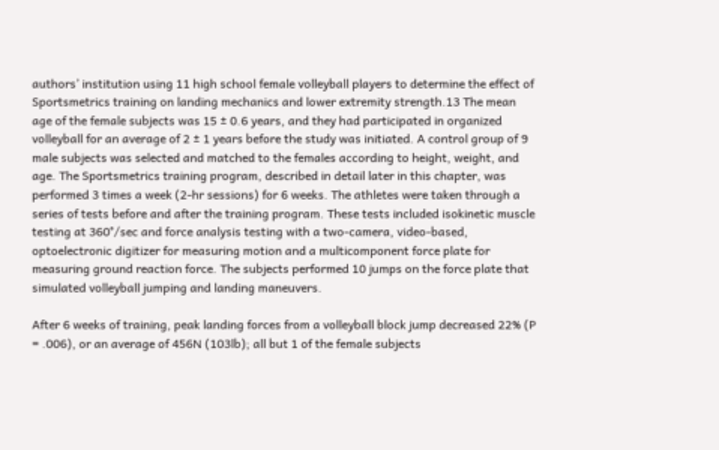authors’ institution using 11 high school female volleyball players to determine the effect of Sportsmetrics training on landing mechanics and lower extremity strength.13 The mean age of the female subjects was 15 ± 0.6 years, and they had participated in organized volleyball for an average of 2 ± 1 years before the study was initiated. A control group of 9 male subjects was selected and matched to the females according to height, weight, and age. The Sportsmetrics training program, described in detail later in this chapter, was performed 3 times a week (2-hr sessions) for 6 weeks. The athletes were taken through a series of tests before and after the training program. These tests included isokinetic muscle testing at 360°/sec and force analysis testing with a two-camera, video-based, optoelectronic digitizer for measuring motion and a multicomponent force plate for measuring ground reaction force. The subjects performed 10 jumps on the force plate that simulated volleyball jumping and landing maneuvers.

After 6 weeks of training, peak landing forces from a volleyball block jump decreased 22% (P = .006), or an average of 456N (103lb); all but 1 of the female subjects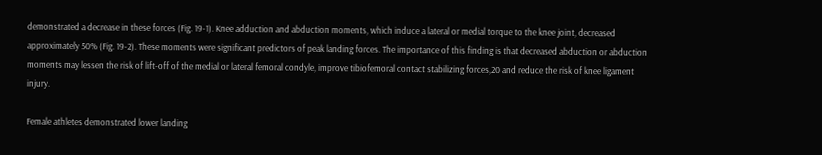demonstrated a decrease in these forces (Fig. 19-1). Knee adduction and abduction moments, which induce a lateral or medial torque to the knee joint, decreased approximately 50% (Fig. 19-2). These moments were significant predictors of peak landing forces. The importance of this finding is that decreased abduction or abduction moments may lessen the risk of lift-off of the medial or lateral femoral condyle, improve tibiofemoral contact stabilizing forces,20 and reduce the risk of knee ligament injury.

Female athletes demonstrated lower landing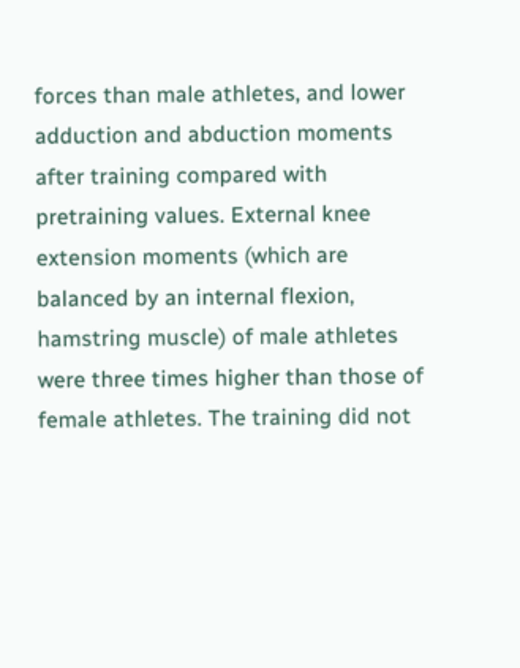forces than male athletes, and lower adduction and abduction moments after training compared with pretraining values. External knee extension moments (which are balanced by an internal flexion, hamstring muscle) of male athletes were three times higher than those of female athletes. The training did not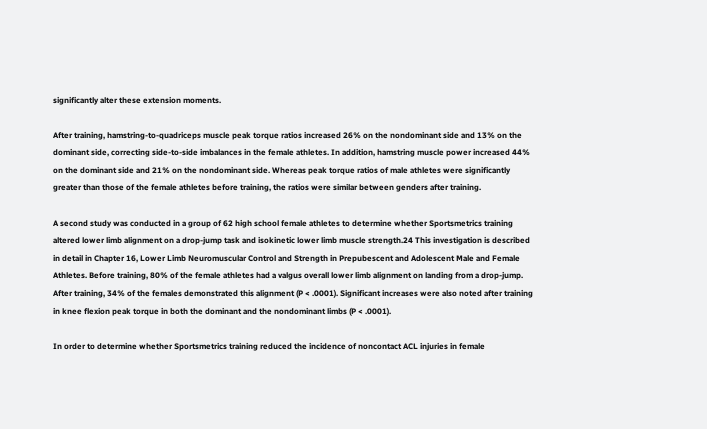significantly alter these extension moments.

After training, hamstring-to-quadriceps muscle peak torque ratios increased 26% on the nondominant side and 13% on the dominant side, correcting side-to-side imbalances in the female athletes. In addition, hamstring muscle power increased 44% on the dominant side and 21% on the nondominant side. Whereas peak torque ratios of male athletes were significantly greater than those of the female athletes before training, the ratios were similar between genders after training.

A second study was conducted in a group of 62 high school female athletes to determine whether Sportsmetrics training altered lower limb alignment on a drop-jump task and isokinetic lower limb muscle strength.24 This investigation is described in detail in Chapter 16, Lower Limb Neuromuscular Control and Strength in Prepubescent and Adolescent Male and Female Athletes. Before training, 80% of the female athletes had a valgus overall lower limb alignment on landing from a drop-jump. After training, 34% of the females demonstrated this alignment (P < .0001). Significant increases were also noted after training in knee flexion peak torque in both the dominant and the nondominant limbs (P < .0001).

In order to determine whether Sportsmetrics training reduced the incidence of noncontact ACL injuries in female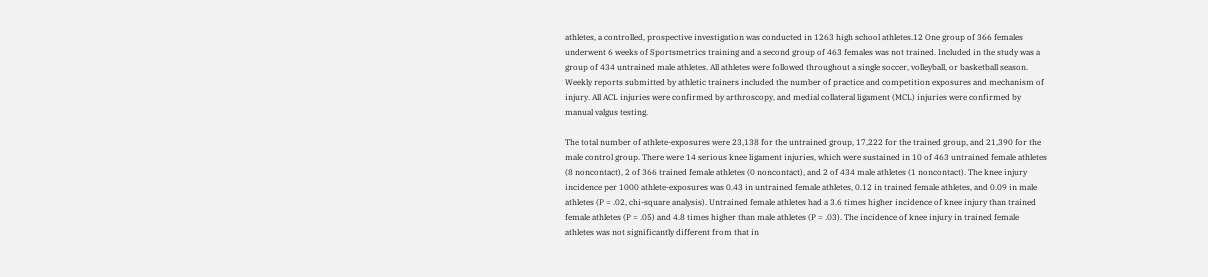athletes, a controlled, prospective investigation was conducted in 1263 high school athletes.12 One group of 366 females underwent 6 weeks of Sportsmetrics training and a second group of 463 females was not trained. Included in the study was a group of 434 untrained male athletes. All athletes were followed throughout a single soccer, volleyball, or basketball season. Weekly reports submitted by athletic trainers included the number of practice and competition exposures and mechanism of injury. All ACL injuries were confirmed by arthroscopy, and medial collateral ligament (MCL) injuries were confirmed by manual valgus testing.

The total number of athlete-exposures were 23,138 for the untrained group, 17,222 for the trained group, and 21,390 for the male control group. There were 14 serious knee ligament injuries, which were sustained in 10 of 463 untrained female athletes (8 noncontact), 2 of 366 trained female athletes (0 noncontact), and 2 of 434 male athletes (1 noncontact). The knee injury incidence per 1000 athlete-exposures was 0.43 in untrained female athletes, 0.12 in trained female athletes, and 0.09 in male athletes (P = .02, chi-square analysis). Untrained female athletes had a 3.6 times higher incidence of knee injury than trained female athletes (P = .05) and 4.8 times higher than male athletes (P = .03). The incidence of knee injury in trained female athletes was not significantly different from that in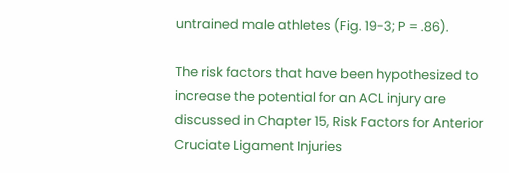untrained male athletes (Fig. 19-3; P = .86).

The risk factors that have been hypothesized to increase the potential for an ACL injury are discussed in Chapter 15, Risk Factors for Anterior Cruciate Ligament Injuries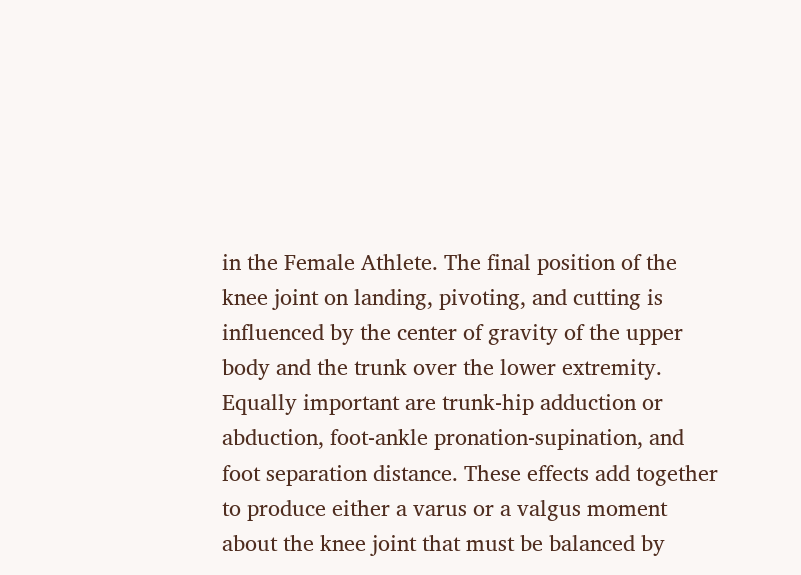in the Female Athlete. The final position of the knee joint on landing, pivoting, and cutting is influenced by the center of gravity of the upper body and the trunk over the lower extremity. Equally important are trunk-hip adduction or abduction, foot-ankle pronation-supination, and foot separation distance. These effects add together to produce either a varus or a valgus moment about the knee joint that must be balanced by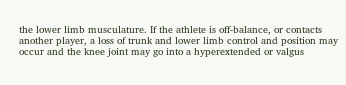the lower limb musculature. If the athlete is off-balance, or contacts another player, a loss of trunk and lower limb control and position may occur and the knee joint may go into a hyperextended or valgus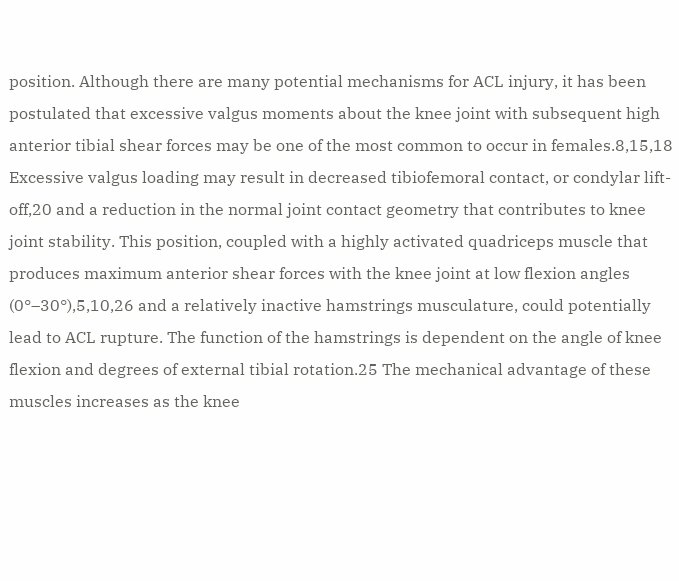position. Although there are many potential mechanisms for ACL injury, it has been postulated that excessive valgus moments about the knee joint with subsequent high anterior tibial shear forces may be one of the most common to occur in females.8,15,18 Excessive valgus loading may result in decreased tibiofemoral contact, or condylar lift-off,20 and a reduction in the normal joint contact geometry that contributes to knee joint stability. This position, coupled with a highly activated quadriceps muscle that produces maximum anterior shear forces with the knee joint at low flexion angles (0°–30°),5,10,26 and a relatively inactive hamstrings musculature, could potentially lead to ACL rupture. The function of the hamstrings is dependent on the angle of knee flexion and degrees of external tibial rotation.25 The mechanical advantage of these muscles increases as the knee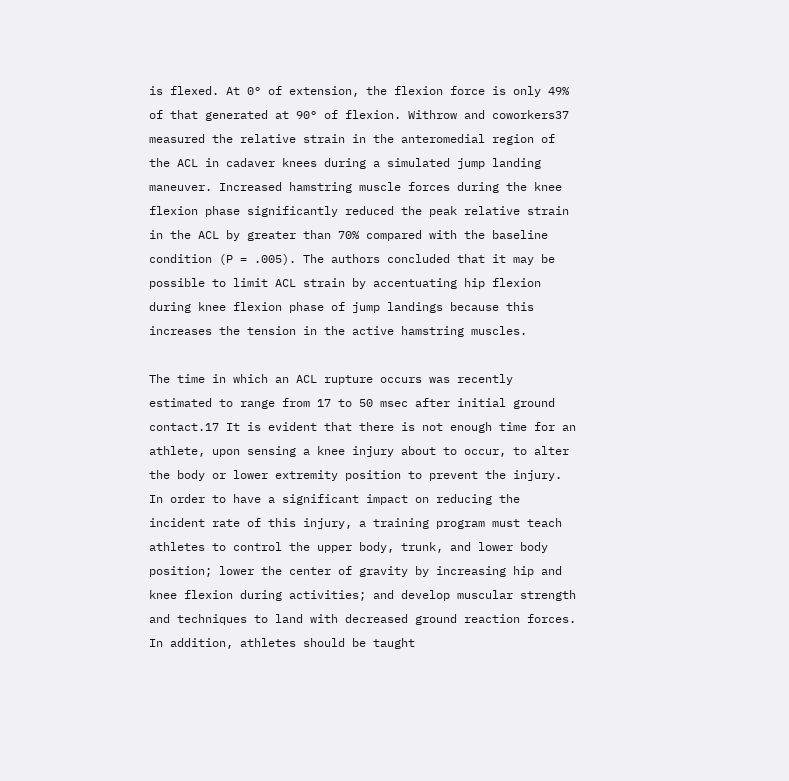is flexed. At 0° of extension, the flexion force is only 49% of that generated at 90° of flexion. Withrow and coworkers37 measured the relative strain in the anteromedial region of the ACL in cadaver knees during a simulated jump landing maneuver. Increased hamstring muscle forces during the knee flexion phase significantly reduced the peak relative strain in the ACL by greater than 70% compared with the baseline condition (P = .005). The authors concluded that it may be possible to limit ACL strain by accentuating hip flexion during knee flexion phase of jump landings because this increases the tension in the active hamstring muscles.

The time in which an ACL rupture occurs was recently estimated to range from 17 to 50 msec after initial ground contact.17 It is evident that there is not enough time for an athlete, upon sensing a knee injury about to occur, to alter the body or lower extremity position to prevent the injury. In order to have a significant impact on reducing the incident rate of this injury, a training program must teach athletes to control the upper body, trunk, and lower body position; lower the center of gravity by increasing hip and knee flexion during activities; and develop muscular strength and techniques to land with decreased ground reaction forces. In addition, athletes should be taught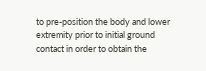to pre-position the body and lower extremity prior to initial ground contact in order to obtain the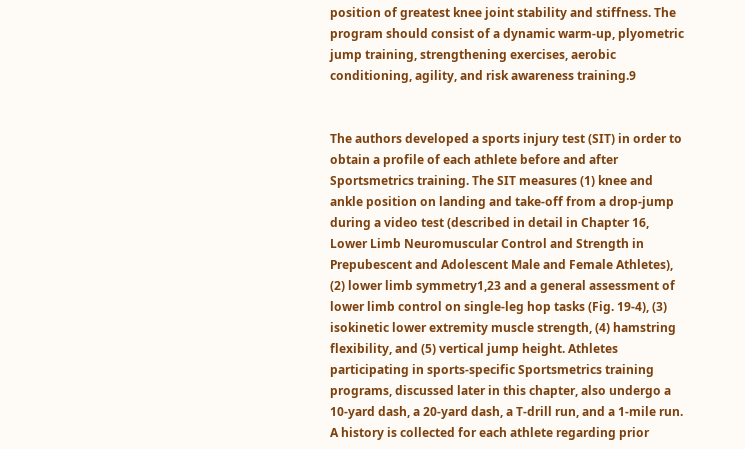position of greatest knee joint stability and stiffness. The program should consist of a dynamic warm-up, plyometric jump training, strengthening exercises, aerobic conditioning, agility, and risk awareness training.9


The authors developed a sports injury test (SIT) in order to obtain a profile of each athlete before and after Sportsmetrics training. The SIT measures (1) knee and ankle position on landing and take-off from a drop-jump during a video test (described in detail in Chapter 16, Lower Limb Neuromuscular Control and Strength in Prepubescent and Adolescent Male and Female Athletes), (2) lower limb symmetry1,23 and a general assessment of lower limb control on single-leg hop tasks (Fig. 19-4), (3) isokinetic lower extremity muscle strength, (4) hamstring flexibility, and (5) vertical jump height. Athletes participating in sports-specific Sportsmetrics training programs, discussed later in this chapter, also undergo a 10-yard dash, a 20-yard dash, a T-drill run, and a 1-mile run. A history is collected for each athlete regarding prior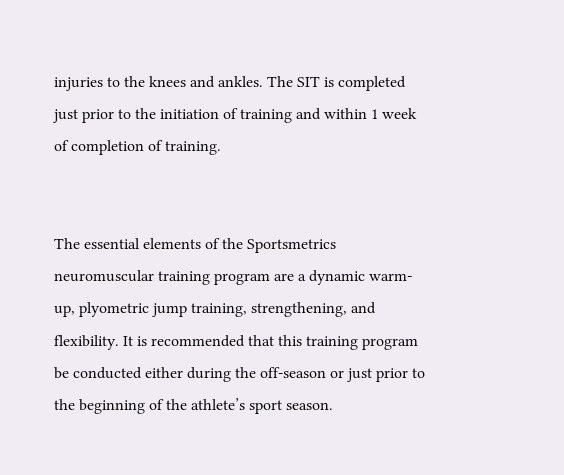injuries to the knees and ankles. The SIT is completed just prior to the initiation of training and within 1 week of completion of training.


The essential elements of the Sportsmetrics neuromuscular training program are a dynamic warm-up, plyometric jump training, strengthening, and flexibility. It is recommended that this training program be conducted either during the off-season or just prior to the beginning of the athlete’s sport season.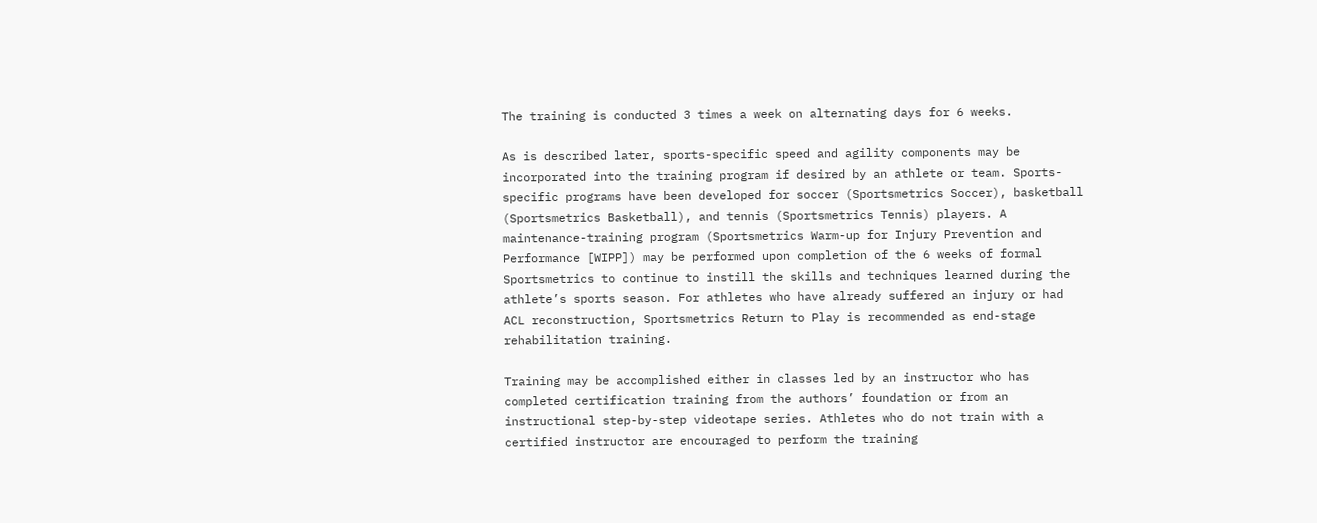The training is conducted 3 times a week on alternating days for 6 weeks.

As is described later, sports-specific speed and agility components may be incorporated into the training program if desired by an athlete or team. Sports-specific programs have been developed for soccer (Sportsmetrics Soccer), basketball (Sportsmetrics Basketball), and tennis (Sportsmetrics Tennis) players. A maintenance-training program (Sportsmetrics Warm-up for Injury Prevention and Performance [WIPP]) may be performed upon completion of the 6 weeks of formal Sportsmetrics to continue to instill the skills and techniques learned during the athlete’s sports season. For athletes who have already suffered an injury or had ACL reconstruction, Sportsmetrics Return to Play is recommended as end-stage rehabilitation training.

Training may be accomplished either in classes led by an instructor who has completed certification training from the authors’ foundation or from an instructional step-by-step videotape series. Athletes who do not train with a certified instructor are encouraged to perform the training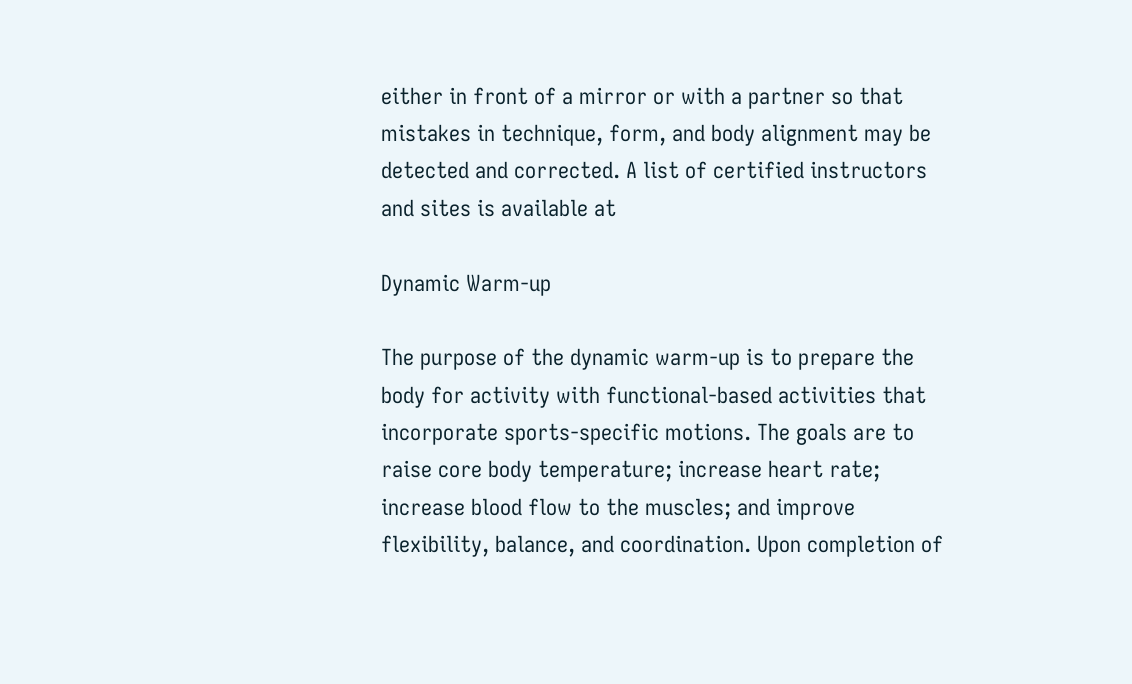either in front of a mirror or with a partner so that mistakes in technique, form, and body alignment may be detected and corrected. A list of certified instructors and sites is available at

Dynamic Warm-up

The purpose of the dynamic warm-up is to prepare the body for activity with functional-based activities that incorporate sports-specific motions. The goals are to raise core body temperature; increase heart rate; increase blood flow to the muscles; and improve flexibility, balance, and coordination. Upon completion of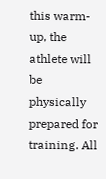this warm-up, the athlete will be physically prepared for training. All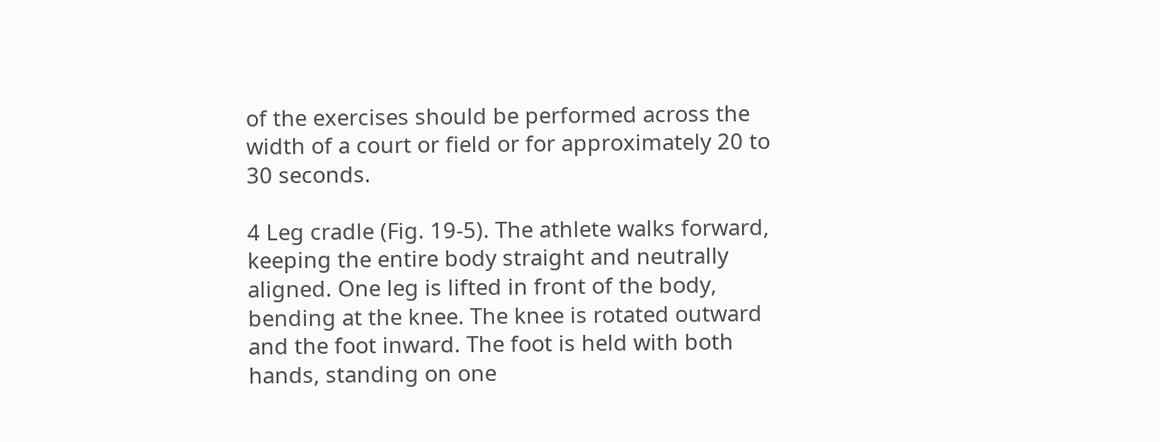of the exercises should be performed across the width of a court or field or for approximately 20 to 30 seconds.

4 Leg cradle (Fig. 19-5). The athlete walks forward, keeping the entire body straight and neutrally aligned. One leg is lifted in front of the body, bending at the knee. The knee is rotated outward and the foot inward. The foot is held with both hands, standing on one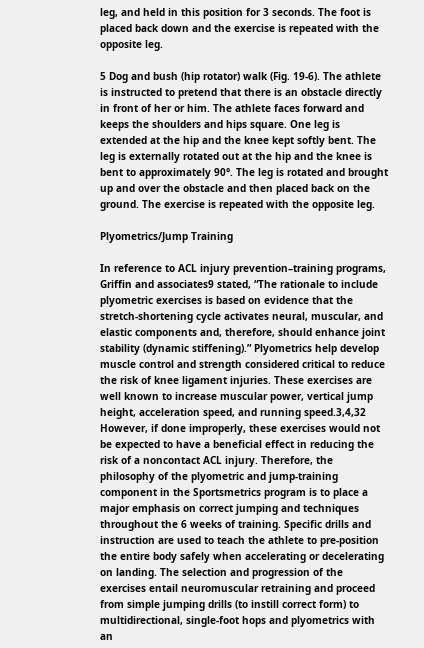leg, and held in this position for 3 seconds. The foot is placed back down and the exercise is repeated with the opposite leg.

5 Dog and bush (hip rotator) walk (Fig. 19-6). The athlete is instructed to pretend that there is an obstacle directly in front of her or him. The athlete faces forward and keeps the shoulders and hips square. One leg is extended at the hip and the knee kept softly bent. The leg is externally rotated out at the hip and the knee is bent to approximately 90°. The leg is rotated and brought up and over the obstacle and then placed back on the ground. The exercise is repeated with the opposite leg.

Plyometrics/Jump Training

In reference to ACL injury prevention–training programs, Griffin and associates9 stated, “The rationale to include plyometric exercises is based on evidence that the stretch-shortening cycle activates neural, muscular, and elastic components and, therefore, should enhance joint stability (dynamic stiffening).” Plyometrics help develop muscle control and strength considered critical to reduce the risk of knee ligament injuries. These exercises are well known to increase muscular power, vertical jump height, acceleration speed, and running speed.3,4,32 However, if done improperly, these exercises would not be expected to have a beneficial effect in reducing the risk of a noncontact ACL injury. Therefore, the philosophy of the plyometric and jump-training component in the Sportsmetrics program is to place a major emphasis on correct jumping and techniques throughout the 6 weeks of training. Specific drills and instruction are used to teach the athlete to pre-position the entire body safely when accelerating or decelerating on landing. The selection and progression of the exercises entail neuromuscular retraining and proceed from simple jumping drills (to instill correct form) to multidirectional, single-foot hops and plyometrics with an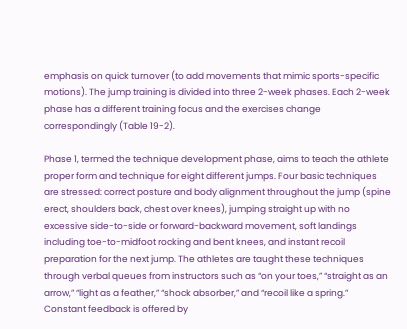emphasis on quick turnover (to add movements that mimic sports-specific motions). The jump training is divided into three 2-week phases. Each 2-week phase has a different training focus and the exercises change correspondingly (Table 19-2).

Phase 1, termed the technique development phase, aims to teach the athlete proper form and technique for eight different jumps. Four basic techniques are stressed: correct posture and body alignment throughout the jump (spine erect, shoulders back, chest over knees), jumping straight up with no excessive side-to-side or forward-backward movement, soft landings including toe-to-midfoot rocking and bent knees, and instant recoil preparation for the next jump. The athletes are taught these techniques through verbal queues from instructors such as “on your toes,” “straight as an arrow,” “light as a feather,” “shock absorber,” and “recoil like a spring.” Constant feedback is offered by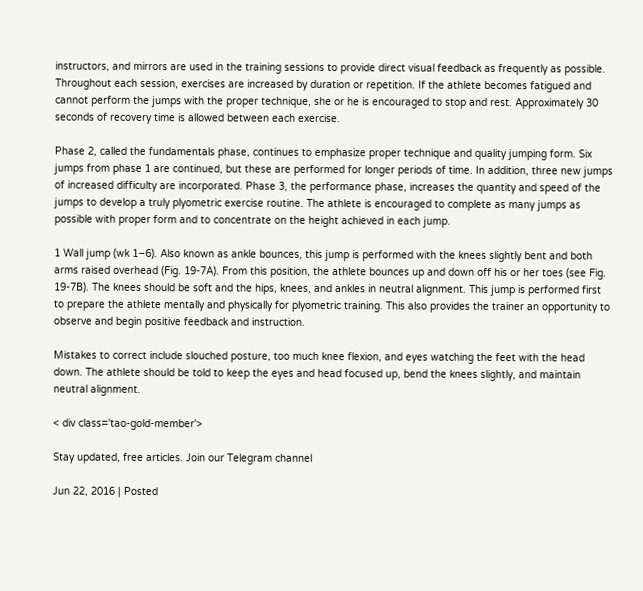instructors, and mirrors are used in the training sessions to provide direct visual feedback as frequently as possible. Throughout each session, exercises are increased by duration or repetition. If the athlete becomes fatigued and cannot perform the jumps with the proper technique, she or he is encouraged to stop and rest. Approximately 30 seconds of recovery time is allowed between each exercise.

Phase 2, called the fundamentals phase, continues to emphasize proper technique and quality jumping form. Six jumps from phase 1 are continued, but these are performed for longer periods of time. In addition, three new jumps of increased difficulty are incorporated. Phase 3, the performance phase, increases the quantity and speed of the jumps to develop a truly plyometric exercise routine. The athlete is encouraged to complete as many jumps as possible with proper form and to concentrate on the height achieved in each jump.

1 Wall jump (wk 1–6). Also known as ankle bounces, this jump is performed with the knees slightly bent and both arms raised overhead (Fig. 19-7A). From this position, the athlete bounces up and down off his or her toes (see Fig. 19-7B). The knees should be soft and the hips, knees, and ankles in neutral alignment. This jump is performed first to prepare the athlete mentally and physically for plyometric training. This also provides the trainer an opportunity to observe and begin positive feedback and instruction.

Mistakes to correct include slouched posture, too much knee flexion, and eyes watching the feet with the head down. The athlete should be told to keep the eyes and head focused up, bend the knees slightly, and maintain neutral alignment.

< div class='tao-gold-member'>

Stay updated, free articles. Join our Telegram channel

Jun 22, 2016 | Posted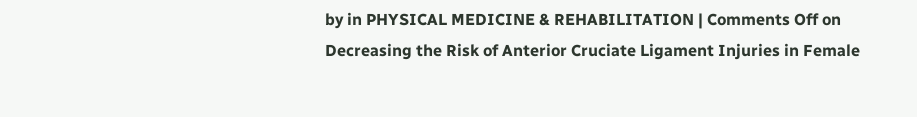by in PHYSICAL MEDICINE & REHABILITATION | Comments Off on Decreasing the Risk of Anterior Cruciate Ligament Injuries in Female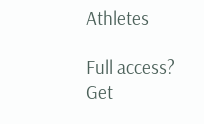Athletes

Full access? Get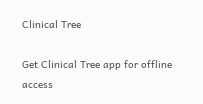Clinical Tree

Get Clinical Tree app for offline access